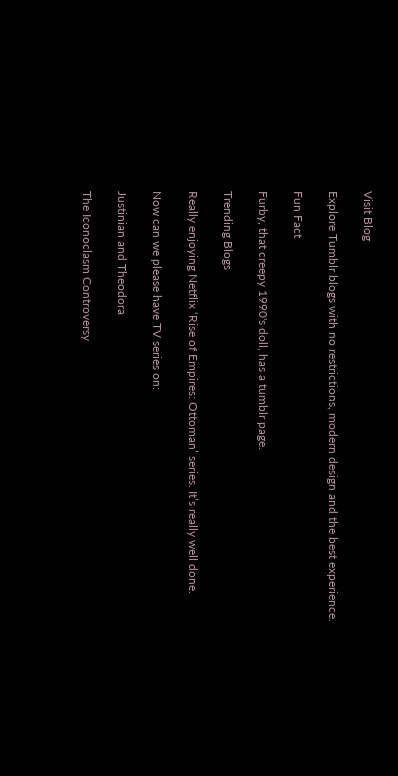Visit Blog

Explore Tumblr blogs with no restrictions, modern design and the best experience.

Fun Fact

Furby, that creepy 1990's doll, has a tumblr page.

Trending Blogs

Really enjoying Netflix ‘Rise of Empires: Ottoman’ series. It’s really well done.

Now can we please have TV series on:

Justinian and Theodora

The Iconoclasm Controversy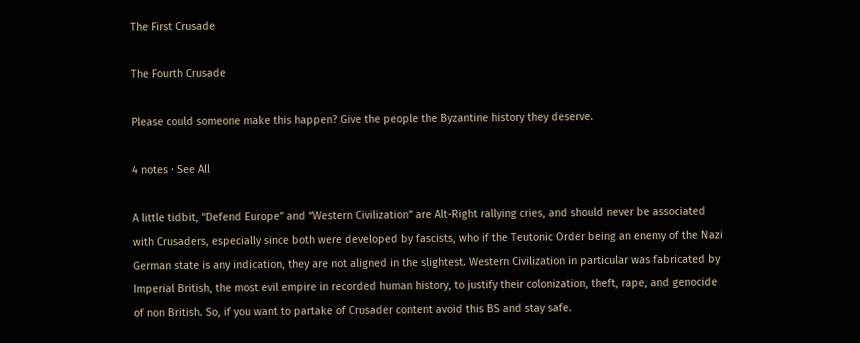The First Crusade

The Fourth Crusade

Please could someone make this happen? Give the people the Byzantine history they deserve.

4 notes · See All

A little tidbit, “Defend Europe” and “Western Civilization” are Alt-Right rallying cries, and should never be associated with Crusaders, especially since both were developed by fascists, who if the Teutonic Order being an enemy of the Nazi German state is any indication, they are not aligned in the slightest. Western Civilization in particular was fabricated by Imperial British, the most evil empire in recorded human history, to justify their colonization, theft, rape, and genocide of non British. So, if you want to partake of Crusader content avoid this BS and stay safe.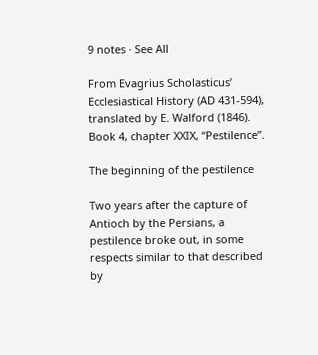9 notes · See All

From Evagrius Scholasticus’ Ecclesiastical History (AD 431-594), translated by E. Walford (1846). Book 4, chapter XXIX, “Pestilence”.

The beginning of the pestilence

Two years after the capture of Antioch by the Persians, a pestilence broke out, in some respects similar to that described by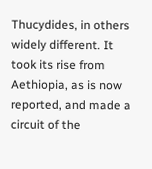Thucydides, in others widely different. It took its rise from Aethiopia, as is now reported, and made a circuit of the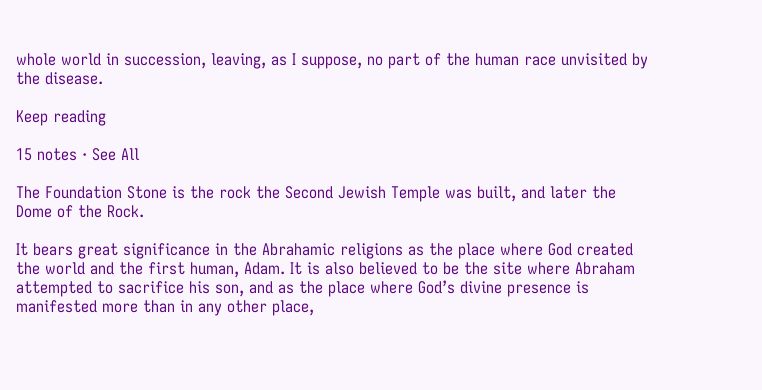whole world in succession, leaving, as I suppose, no part of the human race unvisited by the disease.

Keep reading

15 notes · See All

The Foundation Stone is the rock the Second Jewish Temple was built, and later the Dome of the Rock.

It bears great significance in the Abrahamic religions as the place where God created the world and the first human, Adam. It is also believed to be the site where Abraham attempted to sacrifice his son, and as the place where God’s divine presence is manifested more than in any other place,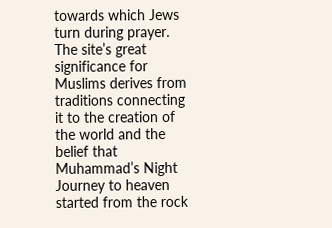towards which Jews turn during prayer. The site’s great significance for Muslims derives from traditions connecting it to the creation of the world and the belief that Muhammad’s Night Journey to heaven started from the rock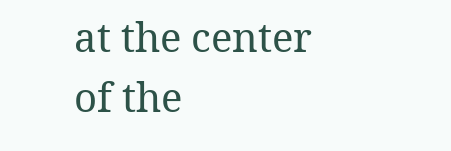at the center of the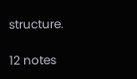structure.

12 notes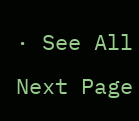· See All
Next Page